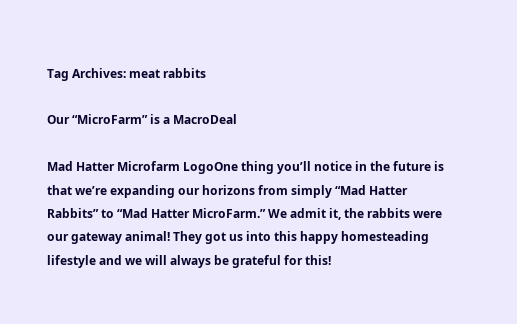Tag Archives: meat rabbits

Our “MicroFarm” is a MacroDeal

Mad Hatter Microfarm LogoOne thing you’ll notice in the future is that we’re expanding our horizons from simply “Mad Hatter Rabbits” to “Mad Hatter MicroFarm.” We admit it, the rabbits were our gateway animal! They got us into this happy homesteading lifestyle and we will always be grateful for this!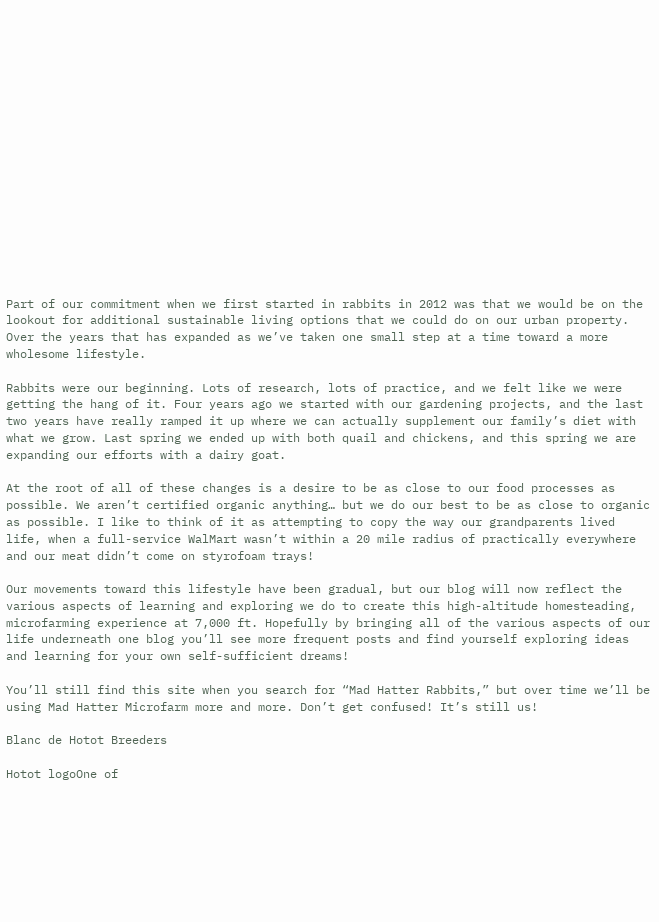Part of our commitment when we first started in rabbits in 2012 was that we would be on the lookout for additional sustainable living options that we could do on our urban property. Over the years that has expanded as we’ve taken one small step at a time toward a more wholesome lifestyle.

Rabbits were our beginning. Lots of research, lots of practice, and we felt like we were getting the hang of it. Four years ago we started with our gardening projects, and the last two years have really ramped it up where we can actually supplement our family’s diet with what we grow. Last spring we ended up with both quail and chickens, and this spring we are expanding our efforts with a dairy goat.

At the root of all of these changes is a desire to be as close to our food processes as possible. We aren’t certified organic anything… but we do our best to be as close to organic as possible. I like to think of it as attempting to copy the way our grandparents lived life, when a full-service WalMart wasn’t within a 20 mile radius of practically everywhere and our meat didn’t come on styrofoam trays!

Our movements toward this lifestyle have been gradual, but our blog will now reflect the various aspects of learning and exploring we do to create this high-altitude homesteading, microfarming experience at 7,000 ft. Hopefully by bringing all of the various aspects of our life underneath one blog you’ll see more frequent posts and find yourself exploring ideas and learning for your own self-sufficient dreams!

You’ll still find this site when you search for “Mad Hatter Rabbits,” but over time we’ll be using Mad Hatter Microfarm more and more. Don’t get confused! It’s still us!

Blanc de Hotot Breeders

Hotot logoOne of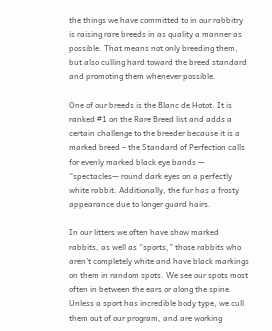the things we have committed to in our rabbitry is raising rare breeds in as quality a manner as possible. That means not only breeding them, but also culling hard toward the breed standard and promoting them whenever possible.

One of our breeds is the Blanc de Hotot. It is ranked #1 on the Rare Breed list and adds a certain challenge to the breeder because it is a marked breed – the Standard of Perfection calls for evenly marked black eye bands — “spectacles— round dark eyes on a perfectly white rabbit. Additionally, the fur has a frosty appearance due to longer guard hairs.

In our litters we often have show marked rabbits, as well as “sports,” those rabbits who aren’t completely white and have black markings on them in random spots. We see our spots most often in between the ears or along the spine. Unless a sport has incredible body type, we cull them out of our program, and are working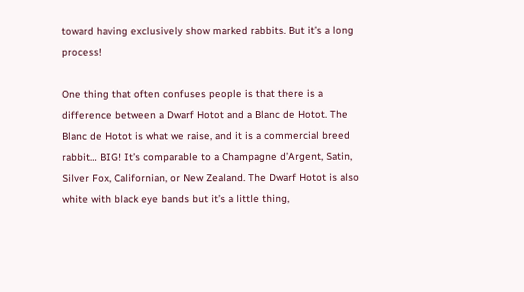toward having exclusively show marked rabbits. But it’s a long process!

One thing that often confuses people is that there is a difference between a Dwarf Hotot and a Blanc de Hotot. The Blanc de Hotot is what we raise, and it is a commercial breed rabbit… BIG! It’s comparable to a Champagne d’Argent, Satin, Silver Fox, Californian, or New Zealand. The Dwarf Hotot is also white with black eye bands but it’s a little thing,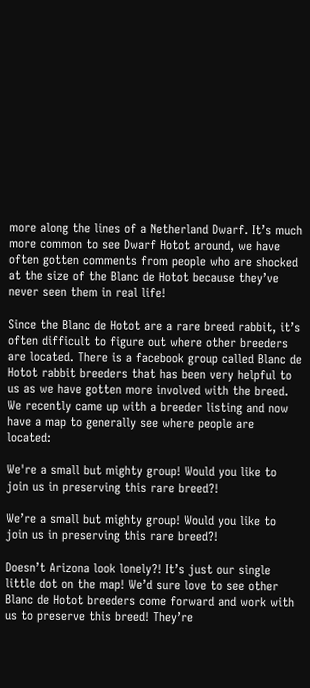more along the lines of a Netherland Dwarf. It’s much more common to see Dwarf Hotot around, we have often gotten comments from people who are shocked at the size of the Blanc de Hotot because they’ve never seen them in real life!

Since the Blanc de Hotot are a rare breed rabbit, it’s often difficult to figure out where other breeders are located. There is a facebook group called Blanc de Hotot rabbit breeders that has been very helpful to us as we have gotten more involved with the breed. We recently came up with a breeder listing and now have a map to generally see where people are located:

We're a small but mighty group! Would you like to join us in preserving this rare breed?!

We’re a small but mighty group! Would you like to join us in preserving this rare breed?!

Doesn’t Arizona look lonely?! It’s just our single little dot on the map! We’d sure love to see other Blanc de Hotot breeders come forward and work with us to preserve this breed! They’re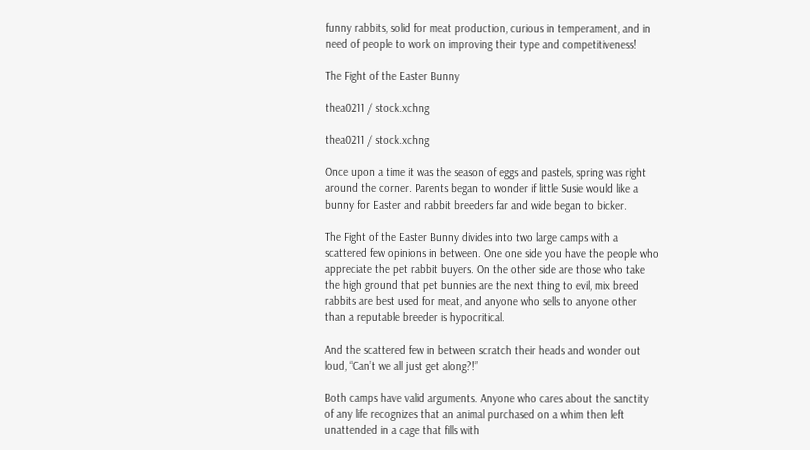funny rabbits, solid for meat production, curious in temperament, and in need of people to work on improving their type and competitiveness!

The Fight of the Easter Bunny

thea0211 / stock.xchng

thea0211 / stock.xchng

Once upon a time it was the season of eggs and pastels, spring was right around the corner. Parents began to wonder if little Susie would like a bunny for Easter and rabbit breeders far and wide began to bicker.

The Fight of the Easter Bunny divides into two large camps with a scattered few opinions in between. One one side you have the people who appreciate the pet rabbit buyers. On the other side are those who take the high ground that pet bunnies are the next thing to evil, mix breed rabbits are best used for meat, and anyone who sells to anyone other than a reputable breeder is hypocritical.

And the scattered few in between scratch their heads and wonder out loud, “Can’t we all just get along?!”

Both camps have valid arguments. Anyone who cares about the sanctity of any life recognizes that an animal purchased on a whim then left unattended in a cage that fills with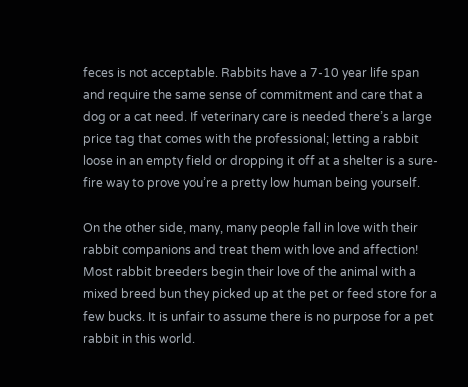feces is not acceptable. Rabbits have a 7-10 year life span and require the same sense of commitment and care that a dog or a cat need. If veterinary care is needed there’s a large price tag that comes with the professional; letting a rabbit loose in an empty field or dropping it off at a shelter is a sure-fire way to prove you’re a pretty low human being yourself.

On the other side, many, many people fall in love with their rabbit companions and treat them with love and affection! Most rabbit breeders begin their love of the animal with a mixed breed bun they picked up at the pet or feed store for a few bucks. It is unfair to assume there is no purpose for a pet rabbit in this world.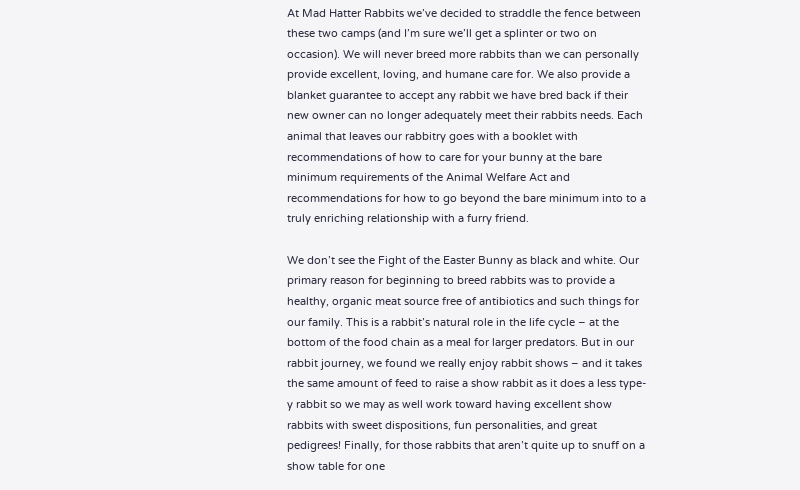At Mad Hatter Rabbits we’ve decided to straddle the fence between these two camps (and I’m sure we’ll get a splinter or two on occasion). We will never breed more rabbits than we can personally provide excellent, loving, and humane care for. We also provide a blanket guarantee to accept any rabbit we have bred back if their new owner can no longer adequately meet their rabbits needs. Each animal that leaves our rabbitry goes with a booklet with recommendations of how to care for your bunny at the bare minimum requirements of the Animal Welfare Act and recommendations for how to go beyond the bare minimum into to a truly enriching relationship with a furry friend.

We don’t see the Fight of the Easter Bunny as black and white. Our primary reason for beginning to breed rabbits was to provide a healthy, organic meat source free of antibiotics and such things for our family. This is a rabbit’s natural role in the life cycle – at the bottom of the food chain as a meal for larger predators. But in our rabbit journey, we found we really enjoy rabbit shows – and it takes the same amount of feed to raise a show rabbit as it does a less type-y rabbit so we may as well work toward having excellent show rabbits with sweet dispositions, fun personalities, and great pedigrees! Finally, for those rabbits that aren’t quite up to snuff on a show table for one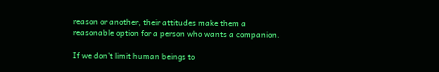reason or another, their attitudes make them a reasonable option for a person who wants a companion.

If we don’t limit human beings to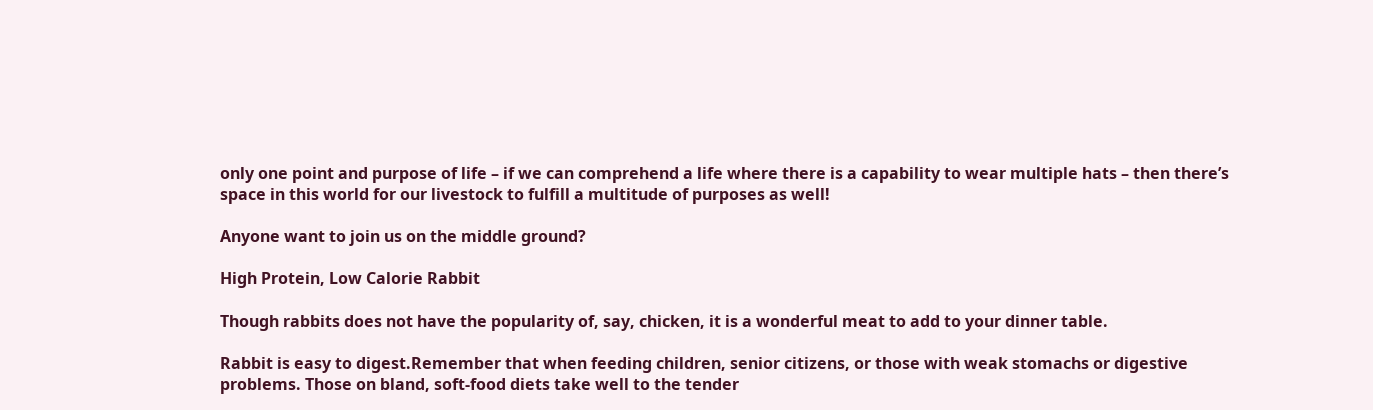only one point and purpose of life – if we can comprehend a life where there is a capability to wear multiple hats – then there’s space in this world for our livestock to fulfill a multitude of purposes as well!

Anyone want to join us on the middle ground?

High Protein, Low Calorie Rabbit

Though rabbits does not have the popularity of, say, chicken, it is a wonderful meat to add to your dinner table.

Rabbit is easy to digest.Remember that when feeding children, senior citizens, or those with weak stomachs or digestive problems. Those on bland, soft-food diets take well to the tender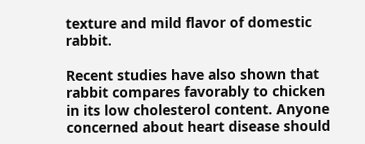texture and mild flavor of domestic rabbit.

Recent studies have also shown that rabbit compares favorably to chicken in its low cholesterol content. Anyone concerned about heart disease should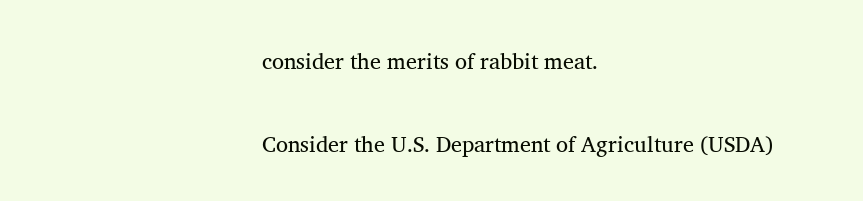consider the merits of rabbit meat.

Consider the U.S. Department of Agriculture (USDA)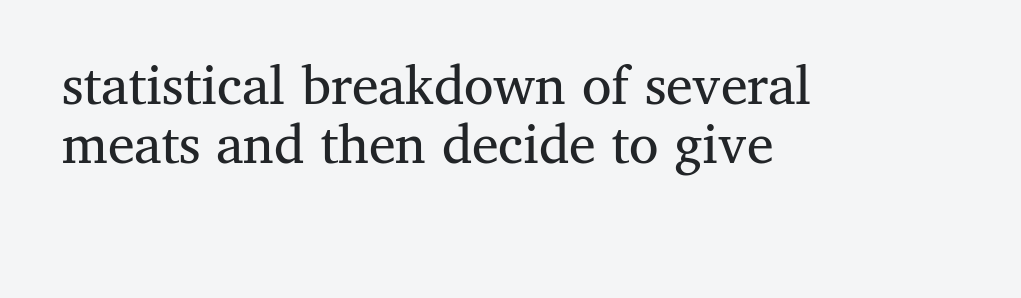statistical breakdown of several meats and then decide to give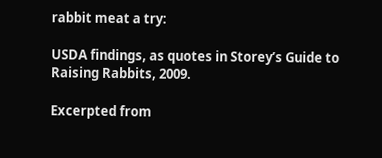rabbit meat a try:

USDA findings, as quotes in Storey’s Guide to Raising Rabbits, 2009.

Excerpted from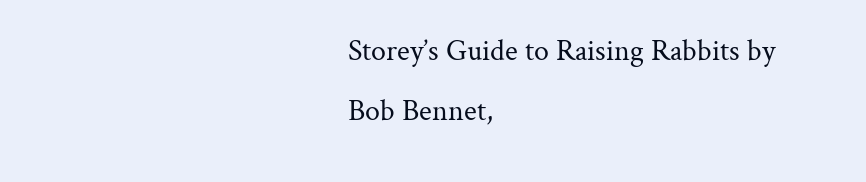Storey’s Guide to Raising Rabbits by Bob Bennet,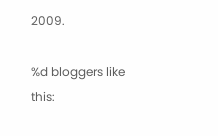2009.

%d bloggers like this: